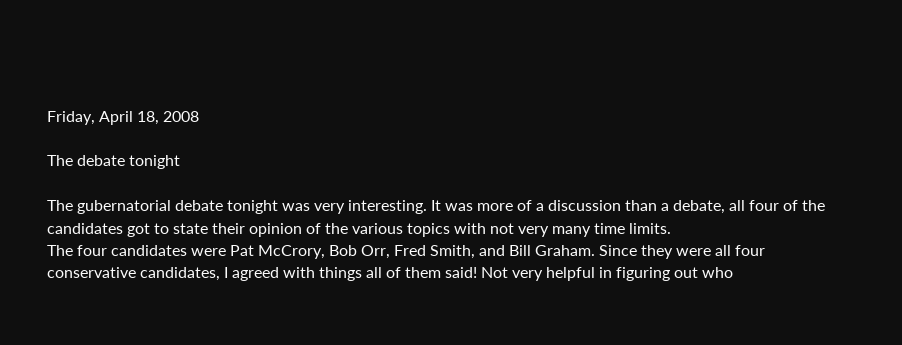Friday, April 18, 2008

The debate tonight

The gubernatorial debate tonight was very interesting. It was more of a discussion than a debate, all four of the candidates got to state their opinion of the various topics with not very many time limits.
The four candidates were Pat McCrory, Bob Orr, Fred Smith, and Bill Graham. Since they were all four conservative candidates, I agreed with things all of them said! Not very helpful in figuring out who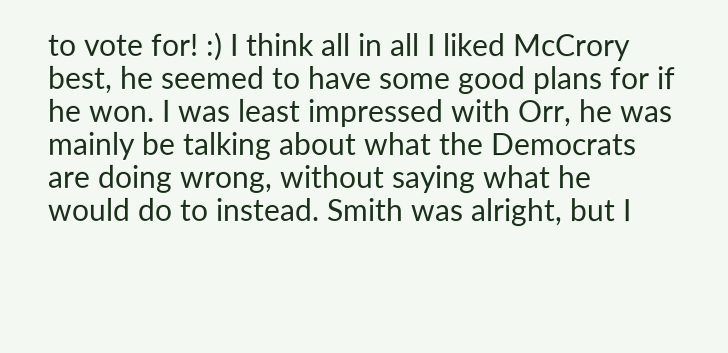to vote for! :) I think all in all I liked McCrory best, he seemed to have some good plans for if he won. I was least impressed with Orr, he was mainly be talking about what the Democrats are doing wrong, without saying what he would do to instead. Smith was alright, but I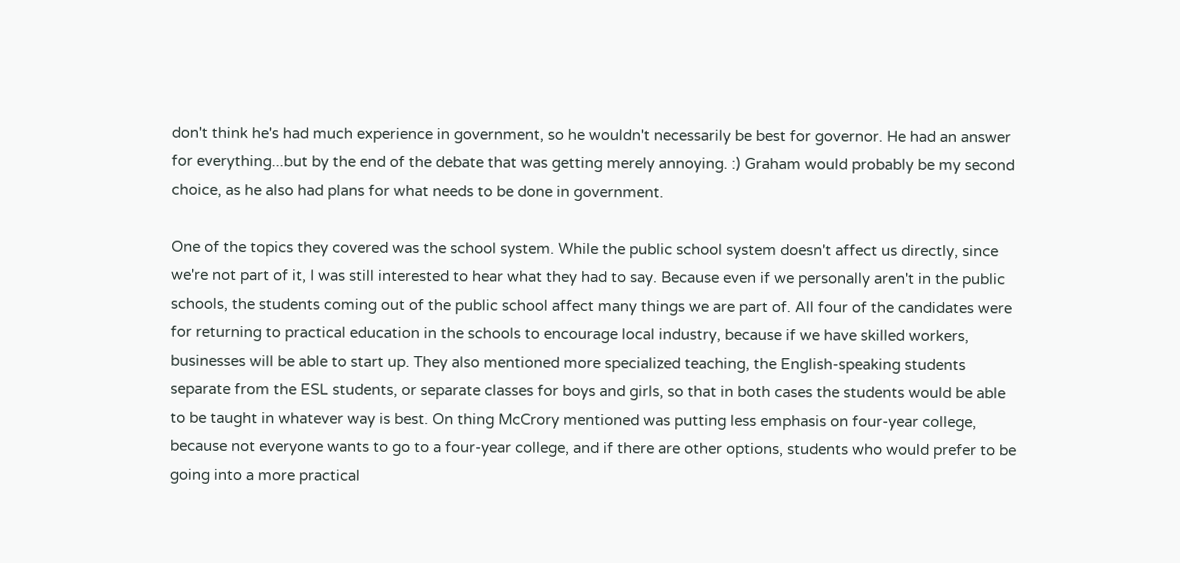don't think he's had much experience in government, so he wouldn't necessarily be best for governor. He had an answer for everything...but by the end of the debate that was getting merely annoying. :) Graham would probably be my second choice, as he also had plans for what needs to be done in government.

One of the topics they covered was the school system. While the public school system doesn't affect us directly, since we're not part of it, I was still interested to hear what they had to say. Because even if we personally aren't in the public schools, the students coming out of the public school affect many things we are part of. All four of the candidates were for returning to practical education in the schools to encourage local industry, because if we have skilled workers, businesses will be able to start up. They also mentioned more specialized teaching, the English-speaking students separate from the ESL students, or separate classes for boys and girls, so that in both cases the students would be able to be taught in whatever way is best. On thing McCrory mentioned was putting less emphasis on four-year college, because not everyone wants to go to a four-year college, and if there are other options, students who would prefer to be going into a more practical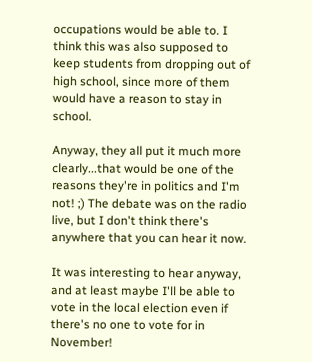occupations would be able to. I think this was also supposed to keep students from dropping out of high school, since more of them would have a reason to stay in school.

Anyway, they all put it much more clearly...that would be one of the reasons they're in politics and I'm not! ;) The debate was on the radio live, but I don't think there's anywhere that you can hear it now.

It was interesting to hear anyway, and at least maybe I'll be able to vote in the local election even if there's no one to vote for in November!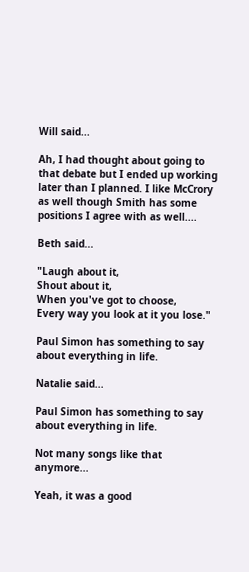Will said...

Ah, I had thought about going to that debate but I ended up working later than I planned. I like McCrory as well though Smith has some positions I agree with as well....

Beth said...

"Laugh about it,
Shout about it,
When you've got to choose,
Every way you look at it you lose."

Paul Simon has something to say about everything in life.

Natalie said...

Paul Simon has something to say about everything in life.

Not many songs like that anymore...

Yeah, it was a good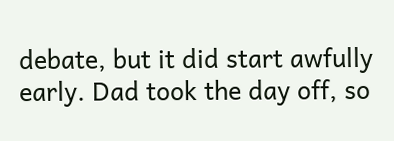debate, but it did start awfully early. Dad took the day off, so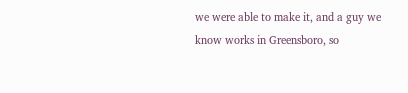we were able to make it, and a guy we know works in Greensboro, so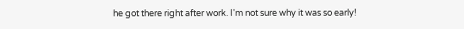he got there right after work. I'm not sure why it was so early!